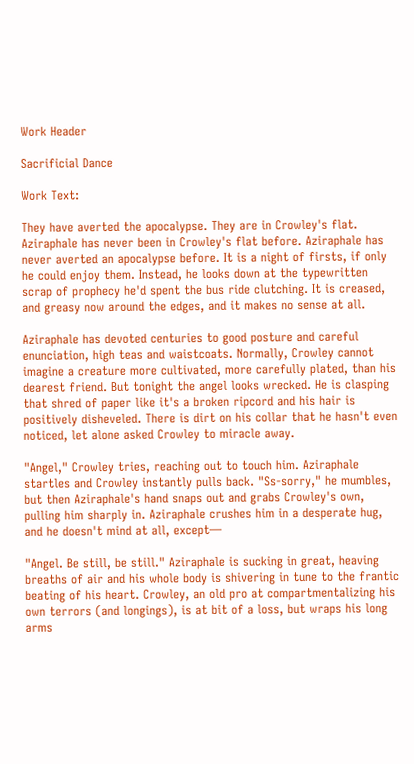Work Header

Sacrificial Dance

Work Text:

They have averted the apocalypse. They are in Crowley's flat. Aziraphale has never been in Crowley's flat before. Aziraphale has never averted an apocalypse before. It is a night of firsts, if only he could enjoy them. Instead, he looks down at the typewritten scrap of prophecy he'd spent the bus ride clutching. It is creased, and greasy now around the edges, and it makes no sense at all.

Aziraphale has devoted centuries to good posture and careful enunciation, high teas and waistcoats. Normally, Crowley cannot imagine a creature more cultivated, more carefully plated, than his dearest friend. But tonight the angel looks wrecked. He is clasping that shred of paper like it's a broken ripcord and his hair is positively disheveled. There is dirt on his collar that he hasn't even noticed, let alone asked Crowley to miracle away.

"Angel," Crowley tries, reaching out to touch him. Aziraphale startles and Crowley instantly pulls back. "Ss-sorry," he mumbles, but then Aziraphale's hand snaps out and grabs Crowley's own, pulling him sharply in. Aziraphale crushes him in a desperate hug, and he doesn't mind at all, except—

"Angel. Be still, be still." Aziraphale is sucking in great, heaving breaths of air and his whole body is shivering in tune to the frantic beating of his heart. Crowley, an old pro at compartmentalizing his own terrors (and longings), is at bit of a loss, but wraps his long arms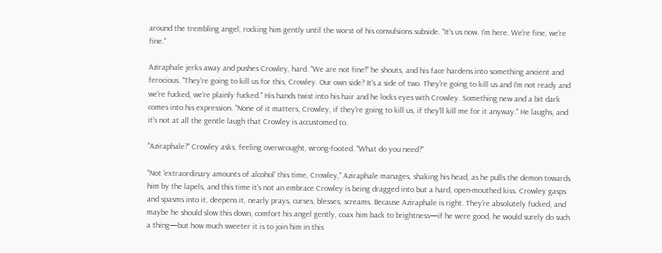around the trembling angel, rocking him gently until the worst of his convulsions subside. "It's us now. I'm here. We're fine, we're fine."

Aziraphale jerks away and pushes Crowley, hard. "We are not fine!" he shouts, and his face hardens into something ancient and ferocious. "They're going to kill us for this, Crowley. Our own side? It's a side of two. They're going to kill us and I'm not ready and we're fucked, we're plainly fucked." His hands twist into his hair and he locks eyes with Crowley. Something new and a bit dark comes into his expression. "None of it matters, Crowley, if they're going to kill us, if they'll kill me for it anyway." He laughs, and it's not at all the gentle laugh that Crowley is accustomed to.

"Aziraphale?" Crowley asks, feeling overwrought, wrong-footed. "What do you need?"

"Not 'extraordinary amounts of alcohol' this time, Crowley," Aziraphale manages, shaking his head, as he pulls the demon towards him by the lapels, and this time it's not an embrace Crowley is being dragged into but a hard, open-mouthed kiss. Crowley gasps and spasms into it, deepens it, nearly prays, curses, blesses, screams. Because Aziraphale is right. They're absolutely fucked, and maybe he should slow this down, comfort his angel gently, coax him back to brightness—if he were good, he would surely do such a thing—but how much sweeter it is to join him in this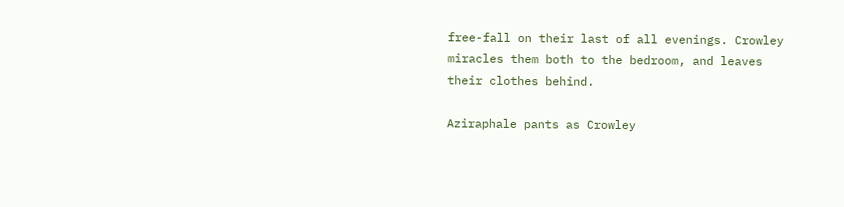free-fall on their last of all evenings. Crowley miracles them both to the bedroom, and leaves their clothes behind.

Aziraphale pants as Crowley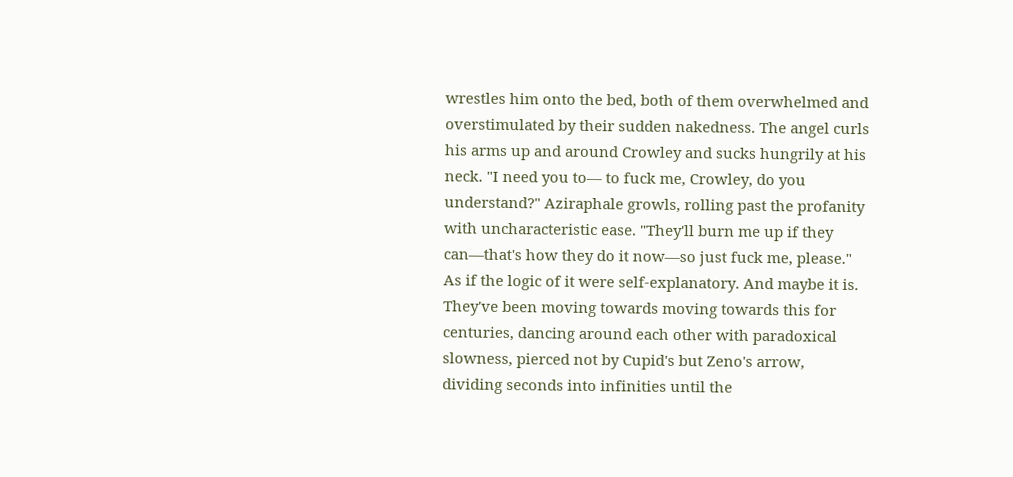wrestles him onto the bed, both of them overwhelmed and overstimulated by their sudden nakedness. The angel curls his arms up and around Crowley and sucks hungrily at his neck. "I need you to— to fuck me, Crowley, do you understand?" Aziraphale growls, rolling past the profanity with uncharacteristic ease. "They'll burn me up if they can—that's how they do it now—so just fuck me, please." As if the logic of it were self-explanatory. And maybe it is. They've been moving towards moving towards this for centuries, dancing around each other with paradoxical slowness, pierced not by Cupid's but Zeno's arrow, dividing seconds into infinities until the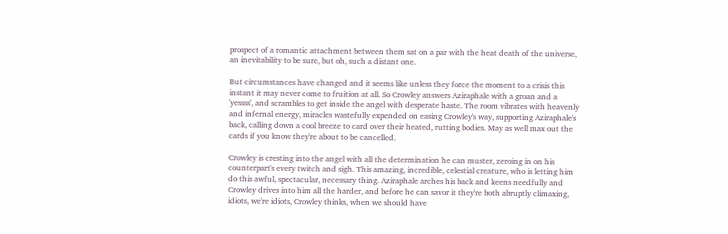prospect of a romantic attachment between them sat on a par with the heat death of the universe, an inevitability to be sure, but oh, such a distant one.

But circumstances have changed and it seems like unless they force the moment to a crisis this instant it may never come to fruition at all. So Crowley answers Aziraphale with a groan and a 'yessss', and scrambles to get inside the angel with desperate haste. The room vibrates with heavenly and infernal energy, miracles wastefully expended on easing Crowley's way, supporting Aziraphale's back, calling down a cool breeze to card over their heated, rutting bodies. May as well max out the cards if you know they're about to be cancelled.

Crowley is cresting into the angel with all the determination he can muster, zeroing in on his counterpart's every twitch and sigh. This amazing, incredible, celestial creature, who is letting him do this awful, spectacular, necessary thing. Aziraphale arches his back and keens needfully and Crowley drives into him all the harder, and before he can savor it they're both abruptly climaxing, idiots, we're idiots, Crowley thinks, when we should have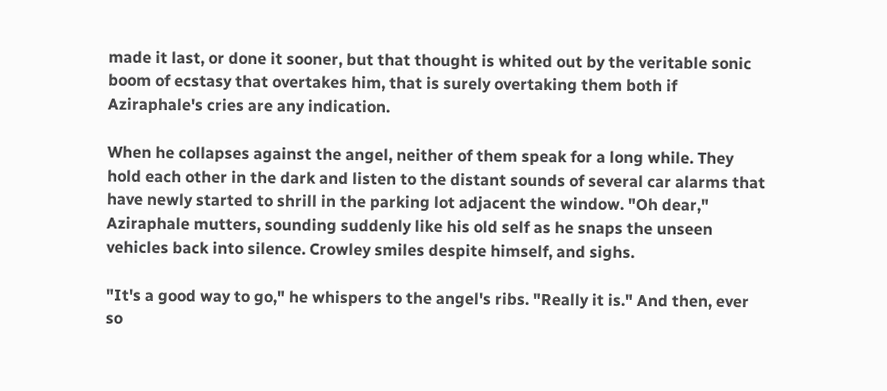made it last, or done it sooner, but that thought is whited out by the veritable sonic boom of ecstasy that overtakes him, that is surely overtaking them both if Aziraphale's cries are any indication.

When he collapses against the angel, neither of them speak for a long while. They hold each other in the dark and listen to the distant sounds of several car alarms that have newly started to shrill in the parking lot adjacent the window. "Oh dear," Aziraphale mutters, sounding suddenly like his old self as he snaps the unseen vehicles back into silence. Crowley smiles despite himself, and sighs.

"It's a good way to go," he whispers to the angel's ribs. "Really it is." And then, ever so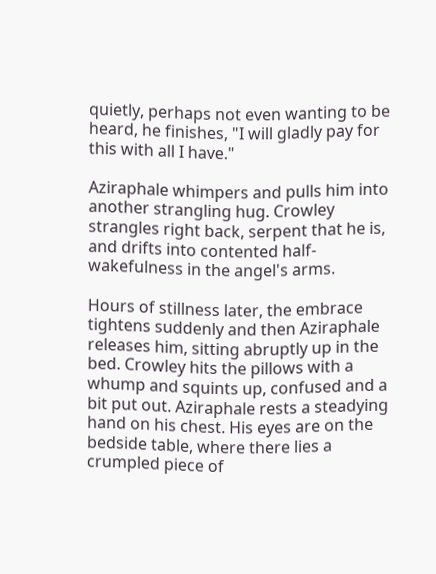quietly, perhaps not even wanting to be heard, he finishes, "I will gladly pay for this with all I have."

Aziraphale whimpers and pulls him into another strangling hug. Crowley strangles right back, serpent that he is, and drifts into contented half-wakefulness in the angel's arms.

Hours of stillness later, the embrace tightens suddenly and then Aziraphale releases him, sitting abruptly up in the bed. Crowley hits the pillows with a whump and squints up, confused and a bit put out. Aziraphale rests a steadying hand on his chest. His eyes are on the bedside table, where there lies a crumpled piece of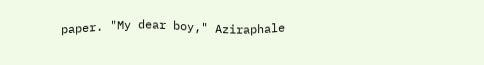paper. "My dear boy," Aziraphale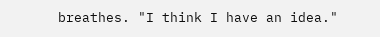breathes. "I think I have an idea."